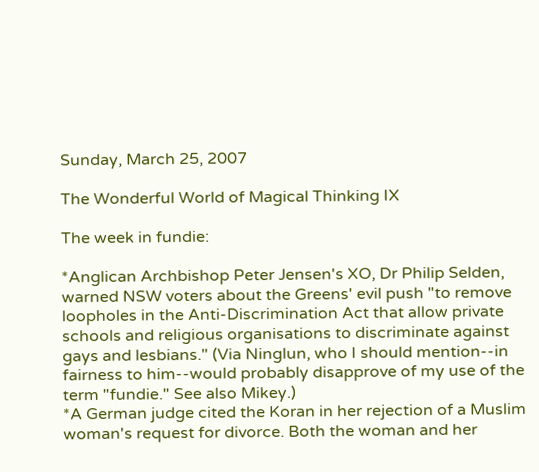Sunday, March 25, 2007

The Wonderful World of Magical Thinking IX

The week in fundie:

*Anglican Archbishop Peter Jensen's XO, Dr Philip Selden, warned NSW voters about the Greens' evil push "to remove loopholes in the Anti-Discrimination Act that allow private schools and religious organisations to discriminate against gays and lesbians." (Via Ninglun, who I should mention--in fairness to him--would probably disapprove of my use of the term "fundie." See also Mikey.)
*A German judge cited the Koran in her rejection of a Muslim woman's request for divorce. Both the woman and her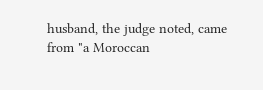husband, the judge noted, came from "a Moroccan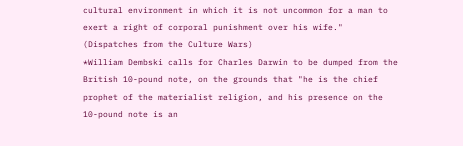cultural environment in which it is not uncommon for a man to exert a right of corporal punishment over his wife." (Dispatches from the Culture Wars)
*William Dembski calls for Charles Darwin to be dumped from the British 10-pound note, on the grounds that "he is the chief prophet of the materialist religion, and his presence on the 10-pound note is an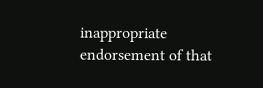inappropriate endorsement of that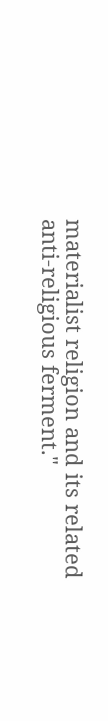materialist religion and its related anti-religious ferment."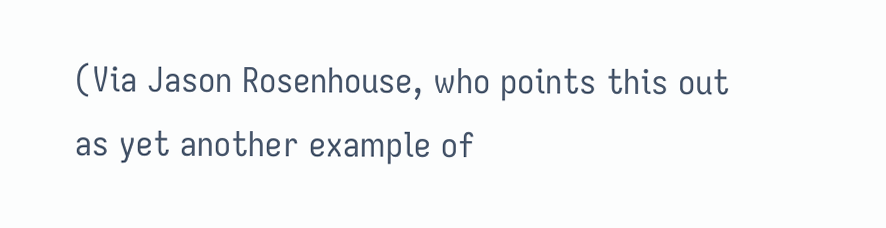(Via Jason Rosenhouse, who points this out as yet another example of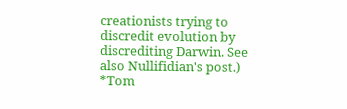creationists trying to discredit evolution by discrediting Darwin. See also Nullifidian's post.)
*Tom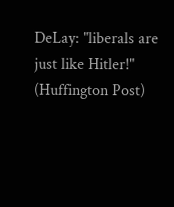DeLay: "liberals are just like Hitler!" (Huffington Post)